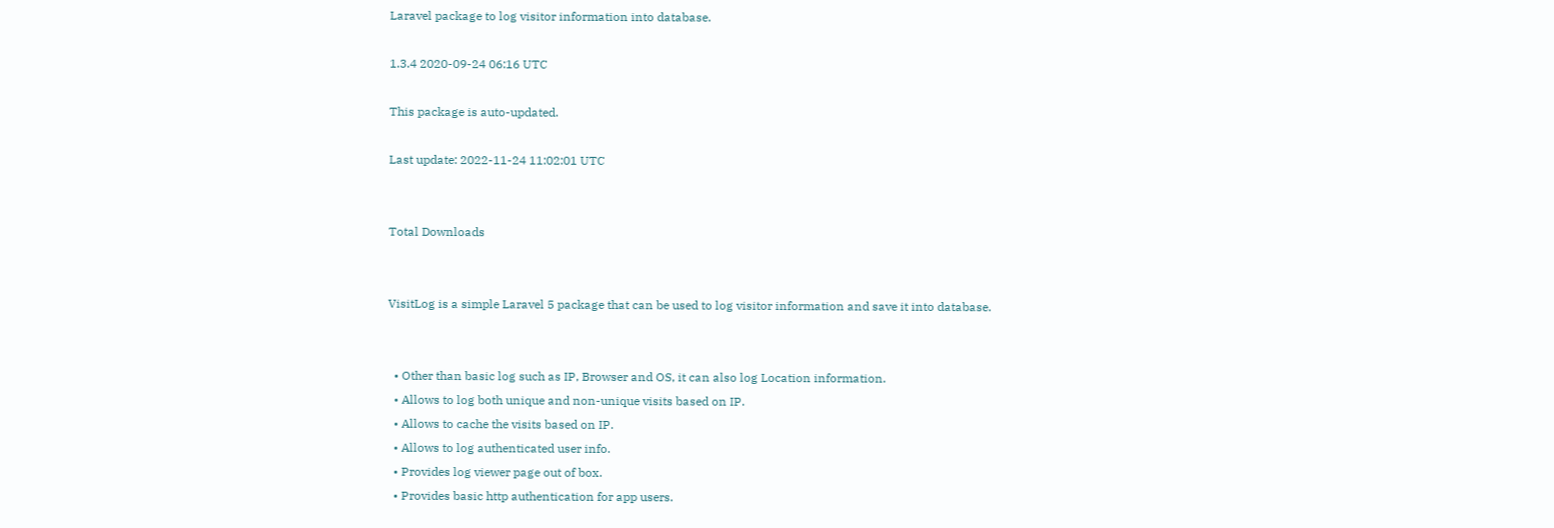Laravel package to log visitor information into database.

1.3.4 2020-09-24 06:16 UTC

This package is auto-updated.

Last update: 2022-11-24 11:02:01 UTC


Total Downloads


VisitLog is a simple Laravel 5 package that can be used to log visitor information and save it into database.


  • Other than basic log such as IP, Browser and OS, it can also log Location information.
  • Allows to log both unique and non-unique visits based on IP.
  • Allows to cache the visits based on IP.
  • Allows to log authenticated user info.
  • Provides log viewer page out of box.
  • Provides basic http authentication for app users.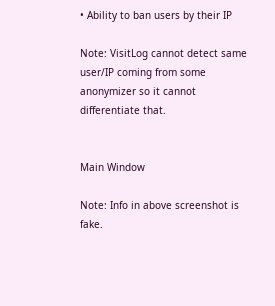• Ability to ban users by their IP

Note: VisitLog cannot detect same user/IP coming from some anonymizer so it cannot differentiate that.


Main Window

Note: Info in above screenshot is fake.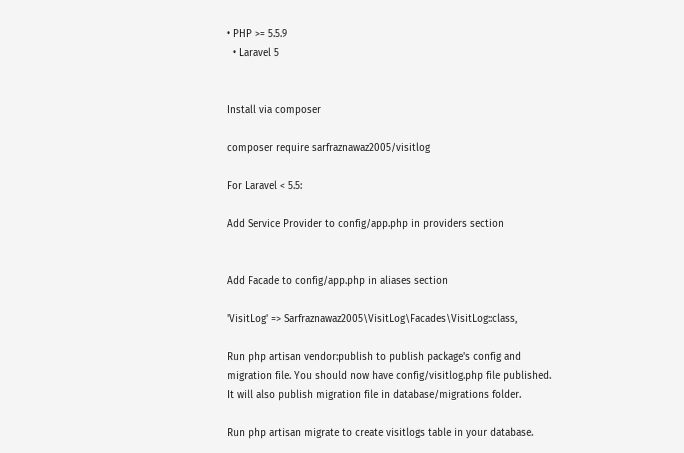• PHP >= 5.5.9
  • Laravel 5


Install via composer

composer require sarfraznawaz2005/visitlog

For Laravel < 5.5:

Add Service Provider to config/app.php in providers section


Add Facade to config/app.php in aliases section

'VisitLog' => Sarfraznawaz2005\VisitLog\Facades\VisitLog::class,

Run php artisan vendor:publish to publish package's config and migration file. You should now have config/visitlog.php file published. It will also publish migration file in database/migrations folder.

Run php artisan migrate to create visitlogs table in your database.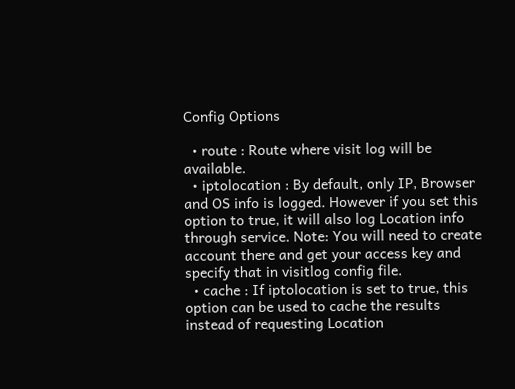Config Options

  • route : Route where visit log will be available.
  • iptolocation : By default, only IP, Browser and OS info is logged. However if you set this option to true, it will also log Location info through service. Note: You will need to create account there and get your access key and specify that in visitlog config file.
  • cache : If iptolocation is set to true, this option can be used to cache the results instead of requesting Location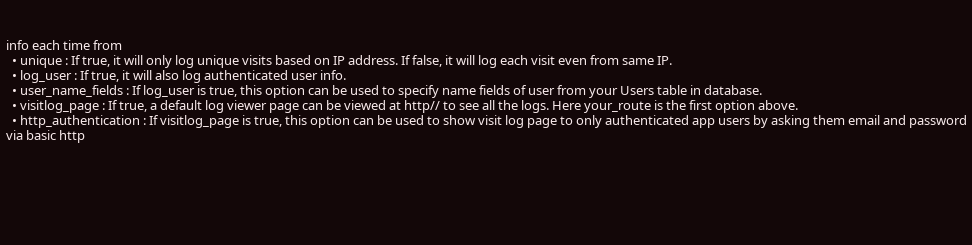info each time from
  • unique : If true, it will only log unique visits based on IP address. If false, it will log each visit even from same IP.
  • log_user : If true, it will also log authenticated user info.
  • user_name_fields : If log_user is true, this option can be used to specify name fields of user from your Users table in database.
  • visitlog_page : If true, a default log viewer page can be viewed at http// to see all the logs. Here your_route is the first option above.
  • http_authentication : If visitlog_page is true, this option can be used to show visit log page to only authenticated app users by asking them email and password via basic http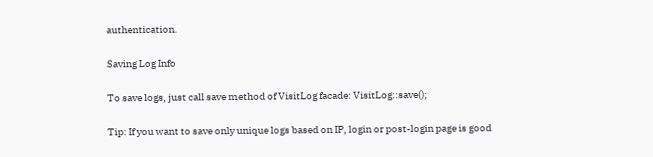authentication.

Saving Log Info

To save logs, just call save method of VisitLog facade: VisitLog::save();

Tip: If you want to save only unique logs based on IP, login or post-login page is good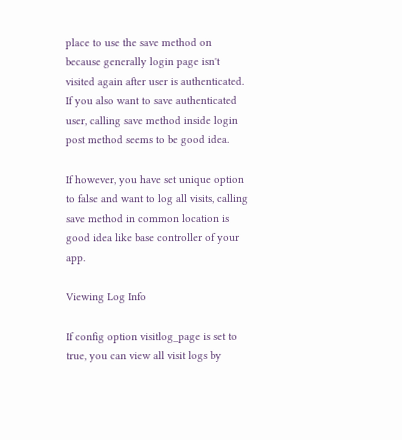place to use the save method on because generally login page isn't visited again after user is authenticated. If you also want to save authenticated user, calling save method inside login post method seems to be good idea.

If however, you have set unique option to false and want to log all visits, calling save method in common location is good idea like base controller of your app.

Viewing Log Info

If config option visitlog_page is set to true, you can view all visit logs by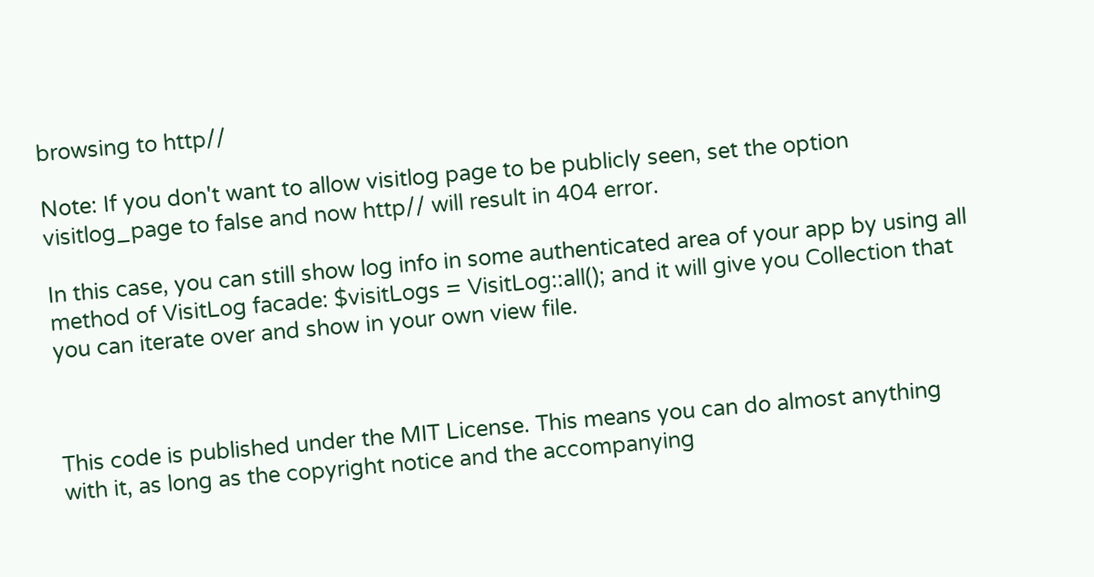browsing to http//

Note: If you don't want to allow visitlog page to be publicly seen, set the option visitlog_page to false and now http// will result in 404 error.

In this case, you can still show log info in some authenticated area of your app by using all method of VisitLog facade: $visitLogs = VisitLog::all(); and it will give you Collection that you can iterate over and show in your own view file.



This code is published under the MIT License. This means you can do almost anything with it, as long as the copyright notice and the accompanying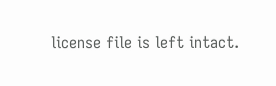license file is left intact.